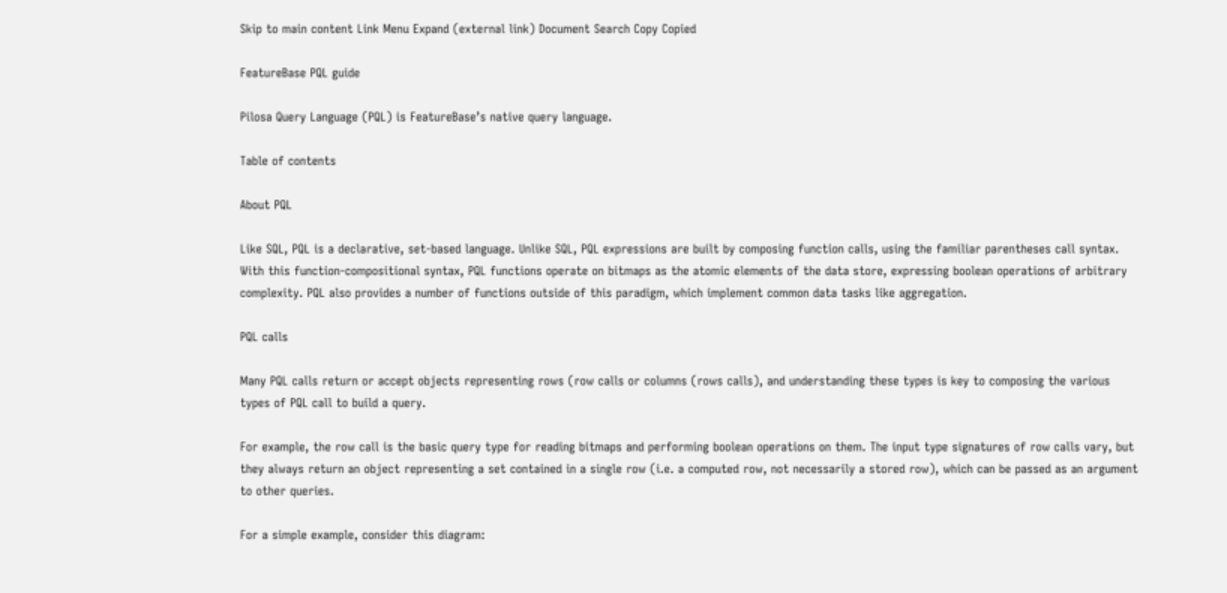Skip to main content Link Menu Expand (external link) Document Search Copy Copied

FeatureBase PQL guide

Pilosa Query Language (PQL) is FeatureBase’s native query language.

Table of contents

About PQL

Like SQL, PQL is a declarative, set-based language. Unlike SQL, PQL expressions are built by composing function calls, using the familiar parentheses call syntax. With this function-compositional syntax, PQL functions operate on bitmaps as the atomic elements of the data store, expressing boolean operations of arbitrary complexity. PQL also provides a number of functions outside of this paradigm, which implement common data tasks like aggregation.

PQL calls

Many PQL calls return or accept objects representing rows (row calls or columns (rows calls), and understanding these types is key to composing the various types of PQL call to build a query.

For example, the row call is the basic query type for reading bitmaps and performing boolean operations on them. The input type signatures of row calls vary, but they always return an object representing a set contained in a single row (i.e. a computed row, not necessarily a stored row), which can be passed as an argument to other queries.

For a simple example, consider this diagram: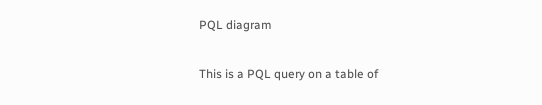PQL diagram

This is a PQL query on a table of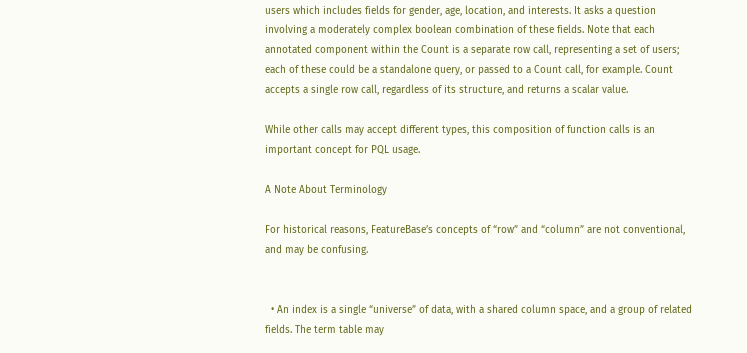users which includes fields for gender, age, location, and interests. It asks a question involving a moderately complex boolean combination of these fields. Note that each annotated component within the Count is a separate row call, representing a set of users; each of these could be a standalone query, or passed to a Count call, for example. Count accepts a single row call, regardless of its structure, and returns a scalar value.

While other calls may accept different types, this composition of function calls is an important concept for PQL usage.

A Note About Terminology

For historical reasons, FeatureBase’s concepts of “row” and “column” are not conventional, and may be confusing.


  • An index is a single “universe” of data, with a shared column space, and a group of related fields. The term table may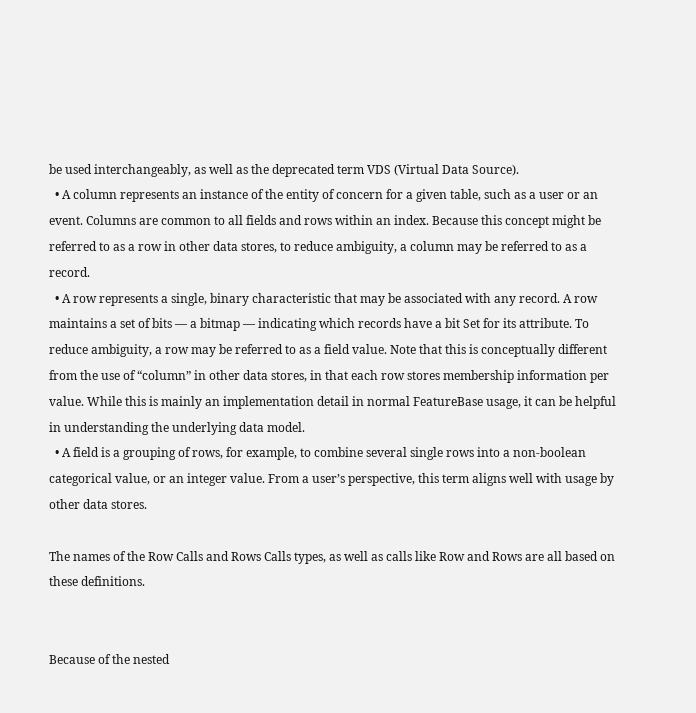be used interchangeably, as well as the deprecated term VDS (Virtual Data Source).
  • A column represents an instance of the entity of concern for a given table, such as a user or an event. Columns are common to all fields and rows within an index. Because this concept might be referred to as a row in other data stores, to reduce ambiguity, a column may be referred to as a record.
  • A row represents a single, binary characteristic that may be associated with any record. A row maintains a set of bits — a bitmap — indicating which records have a bit Set for its attribute. To reduce ambiguity, a row may be referred to as a field value. Note that this is conceptually different from the use of “column” in other data stores, in that each row stores membership information per value. While this is mainly an implementation detail in normal FeatureBase usage, it can be helpful in understanding the underlying data model.
  • A field is a grouping of rows, for example, to combine several single rows into a non-boolean categorical value, or an integer value. From a user’s perspective, this term aligns well with usage by other data stores.

The names of the Row Calls and Rows Calls types, as well as calls like Row and Rows are all based on these definitions.


Because of the nested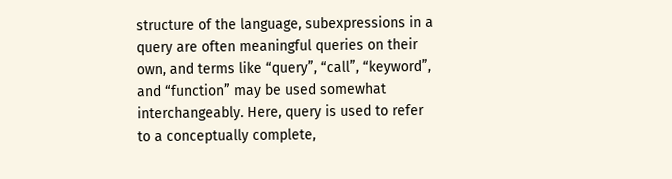structure of the language, subexpressions in a query are often meaningful queries on their own, and terms like “query”, “call”, “keyword”, and “function” may be used somewhat interchangeably. Here, query is used to refer to a conceptually complete,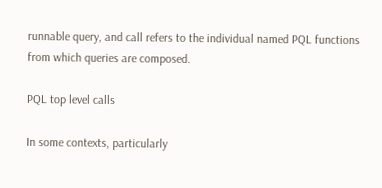runnable query, and call refers to the individual named PQL functions from which queries are composed.

PQL top level calls

In some contexts, particularly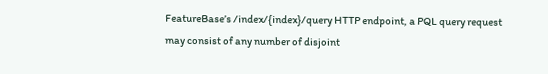FeatureBase’s /index/{index}/query HTTP endpoint, a PQL query request may consist of any number of disjoint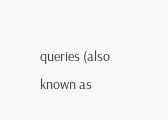queries (also known as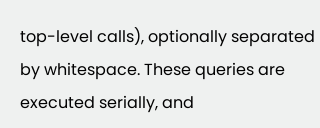top-level calls), optionally separated by whitespace. These queries are executed serially, and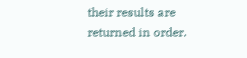their results are returned in order.